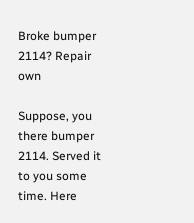Broke bumper 2114? Repair own

Suppose, you there bumper 2114. Served it to you some time. Here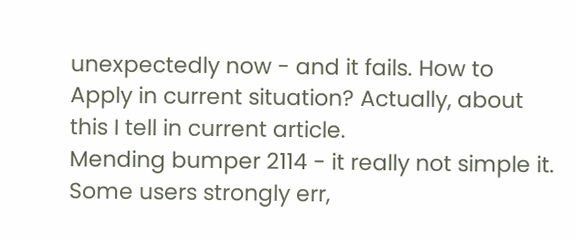unexpectedly now - and it fails. How to Apply in current situation? Actually, about this I tell in current article.
Mending bumper 2114 - it really not simple it. Some users strongly err,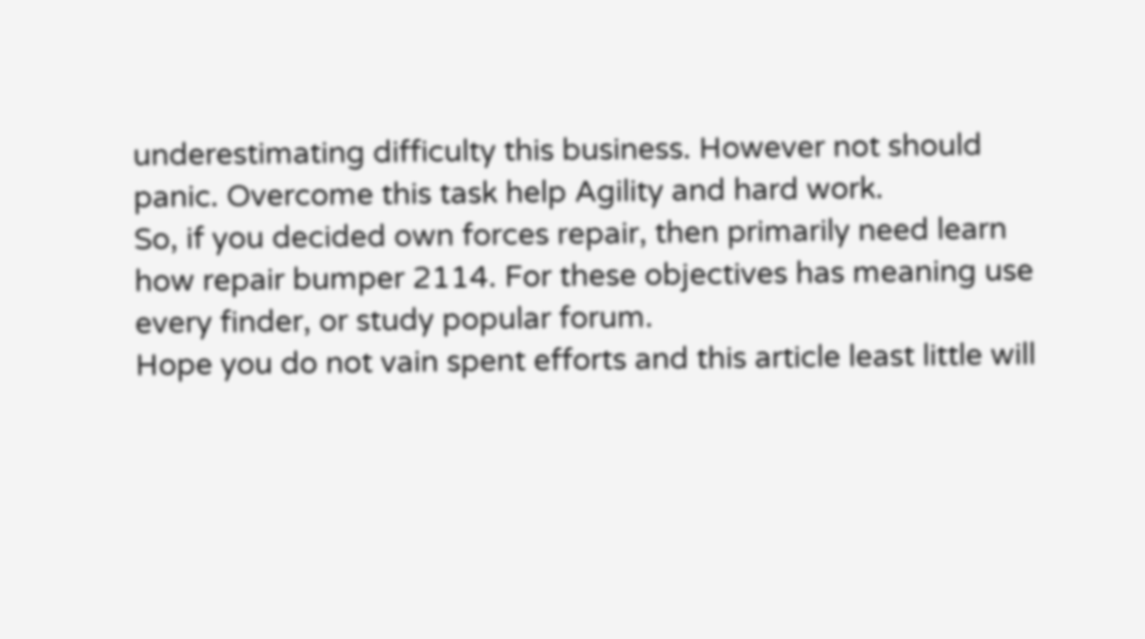underestimating difficulty this business. However not should panic. Overcome this task help Agility and hard work.
So, if you decided own forces repair, then primarily need learn how repair bumper 2114. For these objectives has meaning use every finder, or study popular forum.
Hope you do not vain spent efforts and this article least little will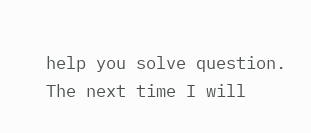help you solve question. The next time I will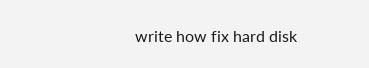write how fix hard disk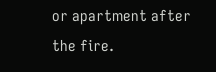or apartment after the fire.